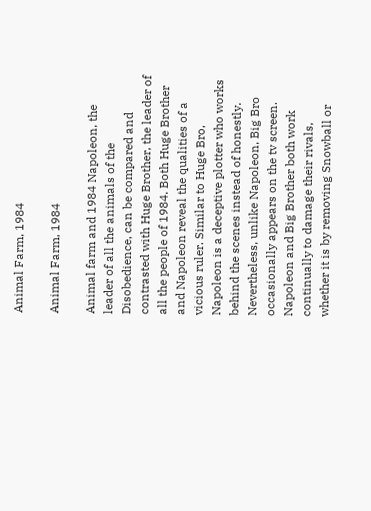Animal Farm, 1984

Animal Farm, 1984

Animal farm and 1984 Napoleon, the leader of all the animals of the Disobedience, can be compared and contrasted with Huge Brother, the leader of all the people of 1984. Both Huge Brother and Napoleon reveal the qualities of a vicious ruler. Similar to Huge Bro, Napoleon is a deceptive plotter who works behind the scenes instead of honestly. Nevertheless, unlike Napoleon, Big Bro occasionally appears on the tv screen. Napoleon and Big Brother both work continually to damage their rivals, whether it is by removing Snowball or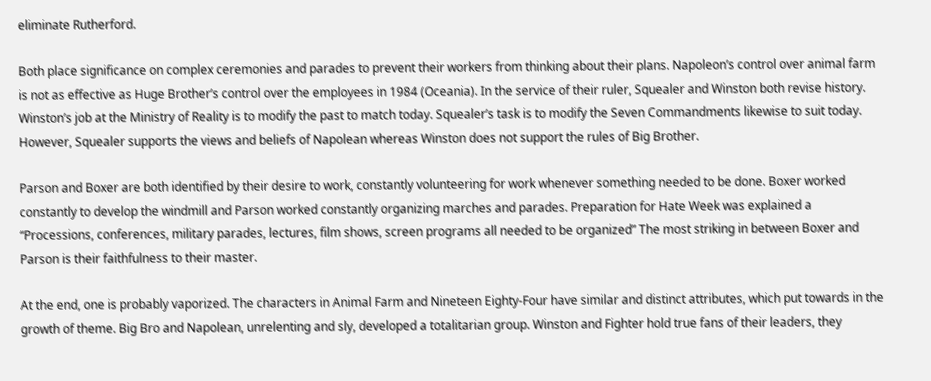eliminate Rutherford.

Both place significance on complex ceremonies and parades to prevent their workers from thinking about their plans. Napoleon’s control over animal farm is not as effective as Huge Brother’s control over the employees in 1984 (Oceania). In the service of their ruler, Squealer and Winston both revise history. Winston’s job at the Ministry of Reality is to modify the past to match today. Squealer’s task is to modify the Seven Commandments likewise to suit today. However, Squealer supports the views and beliefs of Napolean whereas Winston does not support the rules of Big Brother.

Parson and Boxer are both identified by their desire to work, constantly volunteering for work whenever something needed to be done. Boxer worked constantly to develop the windmill and Parson worked constantly organizing marches and parades. Preparation for Hate Week was explained a “Processions, conferences, military parades, lectures, film shows, screen programs all needed to be organized” The most striking in between Boxer and Parson is their faithfulness to their master.

At the end, one is probably vaporized. The characters in Animal Farm and Nineteen Eighty-Four have similar and distinct attributes, which put towards in the growth of theme. Big Bro and Napolean, unrelenting and sly, developed a totalitarian group. Winston and Fighter hold true fans of their leaders, they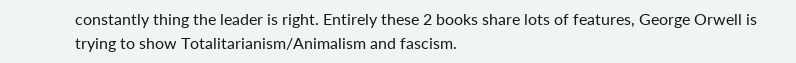constantly thing the leader is right. Entirely these 2 books share lots of features, George Orwell is trying to show Totalitarianism/Animalism and fascism.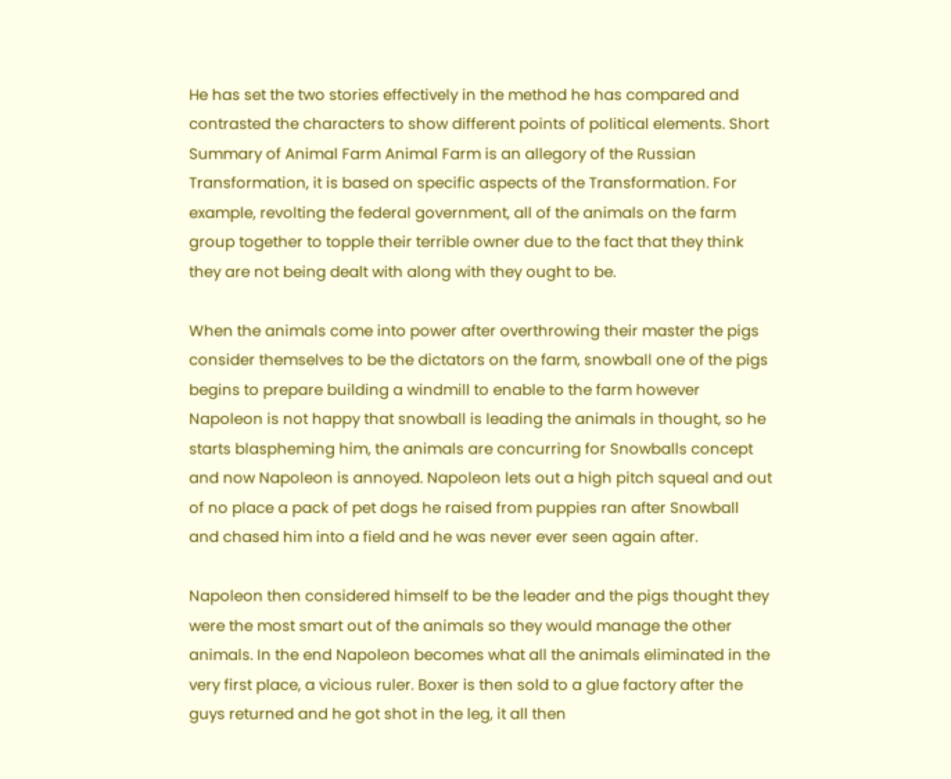He has set the two stories effectively in the method he has compared and contrasted the characters to show different points of political elements. Short Summary of Animal Farm Animal Farm is an allegory of the Russian Transformation, it is based on specific aspects of the Transformation. For example, revolting the federal government, all of the animals on the farm group together to topple their terrible owner due to the fact that they think they are not being dealt with along with they ought to be.

When the animals come into power after overthrowing their master the pigs consider themselves to be the dictators on the farm, snowball one of the pigs begins to prepare building a windmill to enable to the farm however Napoleon is not happy that snowball is leading the animals in thought, so he starts blaspheming him, the animals are concurring for Snowballs concept and now Napoleon is annoyed. Napoleon lets out a high pitch squeal and out of no place a pack of pet dogs he raised from puppies ran after Snowball and chased him into a field and he was never ever seen again after.

Napoleon then considered himself to be the leader and the pigs thought they were the most smart out of the animals so they would manage the other animals. In the end Napoleon becomes what all the animals eliminated in the very first place, a vicious ruler. Boxer is then sold to a glue factory after the guys returned and he got shot in the leg, it all then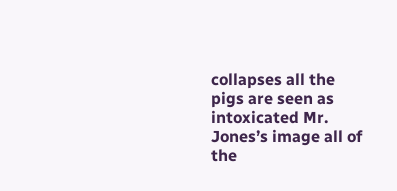collapses all the pigs are seen as intoxicated Mr. Jones’s image all of the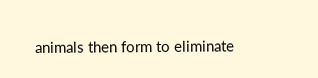animals then form to eliminate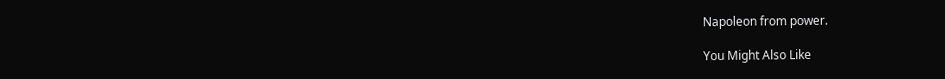Napoleon from power.

You Might Also Like